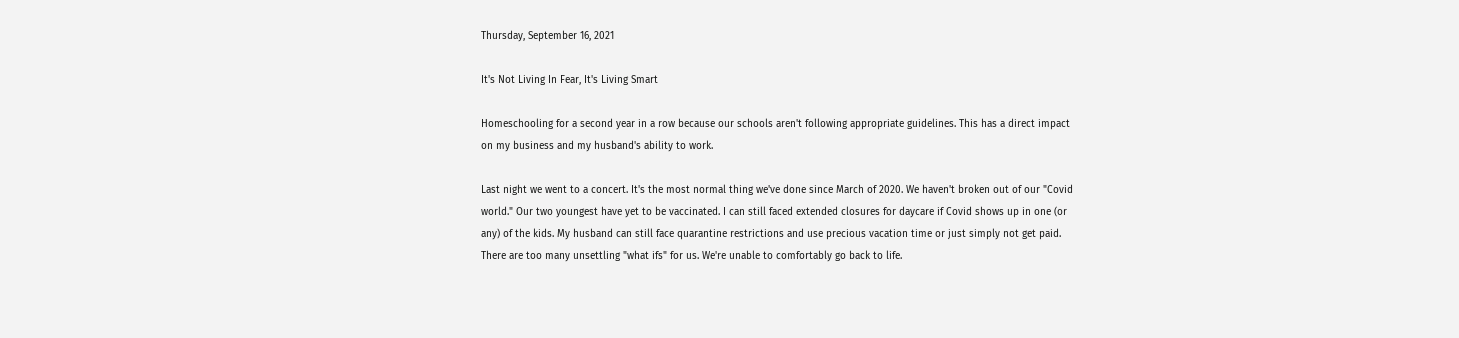Thursday, September 16, 2021

It's Not Living In Fear, It's Living Smart

Homeschooling for a second year in a row because our schools aren't following appropriate guidelines. This has a direct impact on my business and my husband's ability to work.

Last night we went to a concert. It's the most normal thing we've done since March of 2020. We haven't broken out of our "Covid world." Our two youngest have yet to be vaccinated. I can still faced extended closures for daycare if Covid shows up in one (or any) of the kids. My husband can still face quarantine restrictions and use precious vacation time or just simply not get paid. There are too many unsettling "what ifs" for us. We're unable to comfortably go back to life.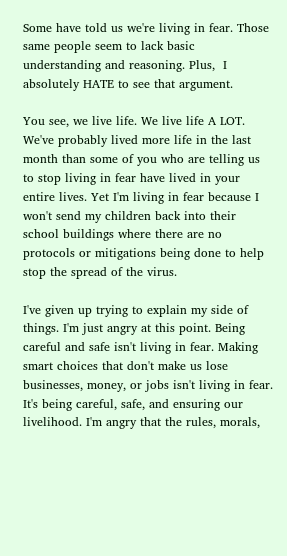Some have told us we're living in fear. Those same people seem to lack basic understanding and reasoning. Plus,  I absolutely HATE to see that argument.

You see, we live life. We live life A LOT. We've probably lived more life in the last month than some of you who are telling us to stop living in fear have lived in your entire lives. Yet I'm living in fear because I won't send my children back into their school buildings where there are no protocols or mitigations being done to help stop the spread of the virus.

I've given up trying to explain my side of things. I'm just angry at this point. Being careful and safe isn't living in fear. Making smart choices that don't make us lose businesses, money, or jobs isn't living in fear. It's being careful, safe, and ensuring our livelihood. I'm angry that the rules, morals,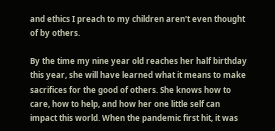and ethics I preach to my children aren't even thought of by others.

By the time my nine year old reaches her half birthday this year, she will have learned what it means to make sacrifices for the good of others. She knows how to care, how to help, and how her one little self can impact this world. When the pandemic first hit, it was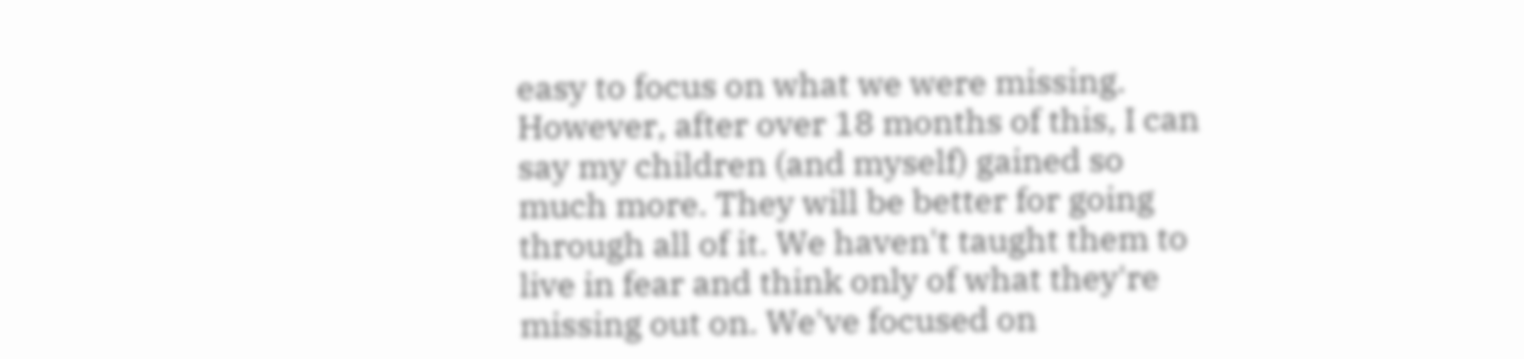easy to focus on what we were missing. However, after over 18 months of this, I can say my children (and myself) gained so much more. They will be better for going through all of it. We haven't taught them to live in fear and think only of what they're missing out on. We've focused on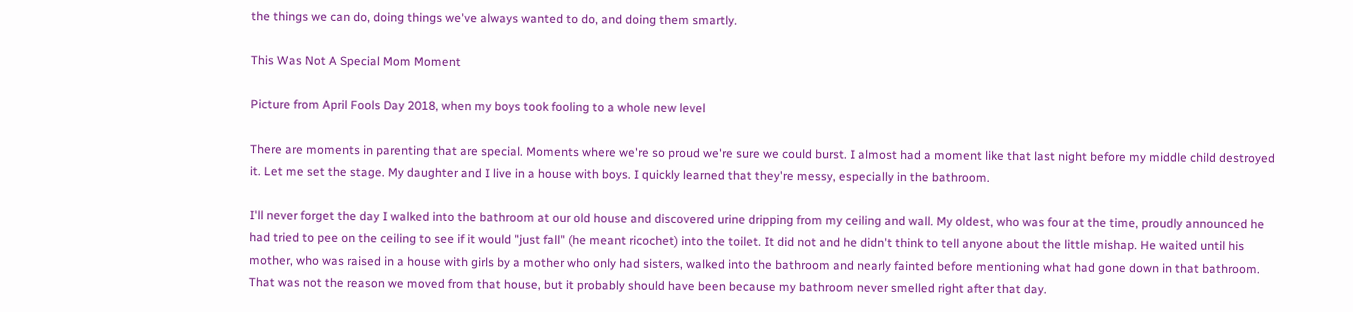the things we can do, doing things we've always wanted to do, and doing them smartly.

This Was Not A Special Mom Moment

Picture from April Fools Day 2018, when my boys took fooling to a whole new level

There are moments in parenting that are special. Moments where we're so proud we're sure we could burst. I almost had a moment like that last night before my middle child destroyed it. Let me set the stage. My daughter and I live in a house with boys. I quickly learned that they're messy, especially in the bathroom.

I'll never forget the day I walked into the bathroom at our old house and discovered urine dripping from my ceiling and wall. My oldest, who was four at the time, proudly announced he had tried to pee on the ceiling to see if it would "just fall" (he meant ricochet) into the toilet. It did not and he didn't think to tell anyone about the little mishap. He waited until his mother, who was raised in a house with girls by a mother who only had sisters, walked into the bathroom and nearly fainted before mentioning what had gone down in that bathroom. That was not the reason we moved from that house, but it probably should have been because my bathroom never smelled right after that day.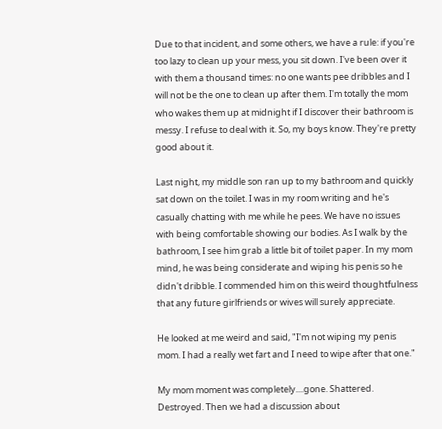Due to that incident, and some others, we have a rule: if you're too lazy to clean up your mess, you sit down. I've been over it with them a thousand times: no one wants pee dribbles and I will not be the one to clean up after them. I'm totally the mom who wakes them up at midnight if I discover their bathroom is messy. I refuse to deal with it. So, my boys know. They're pretty good about it.

Last night, my middle son ran up to my bathroom and quickly sat down on the toilet. I was in my room writing and he's casually chatting with me while he pees. We have no issues with being comfortable showing our bodies. As I walk by the bathroom, I see him grab a little bit of toilet paper. In my mom mind, he was being considerate and wiping his penis so he didn't dribble. I commended him on this weird thoughtfulness that any future girlfriends or wives will surely appreciate.

He looked at me weird and said, "I'm not wiping my penis mom. I had a really wet fart and I need to wipe after that one."

My mom moment was completely....gone. Shattered. Destroyed. Then we had a discussion about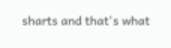sharts and that's what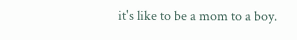it's like to be a mom to a boy.